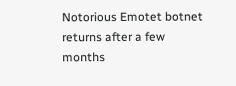Notorious Emotet botnet returns after a few months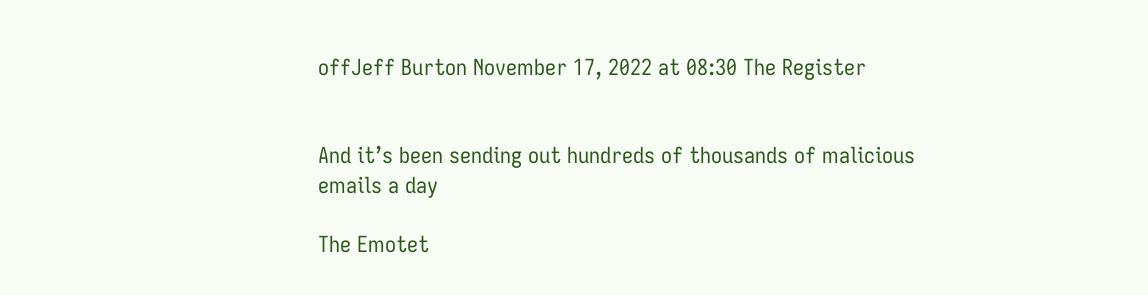offJeff Burton November 17, 2022 at 08:30 The Register


And it’s been sending out hundreds of thousands of malicious emails a day

The Emotet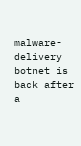malware-delivery botnet is back after a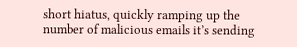short hiatus, quickly ramping up the number of malicious emails it’s sending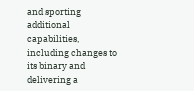and sporting additional capabilities, including changes to its binary and delivering a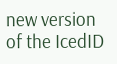new version of the IcedID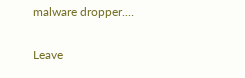malware dropper.…

Leave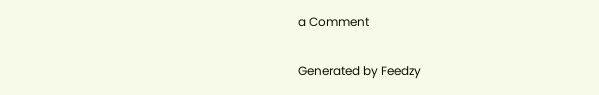a Comment

Generated by Feedzy